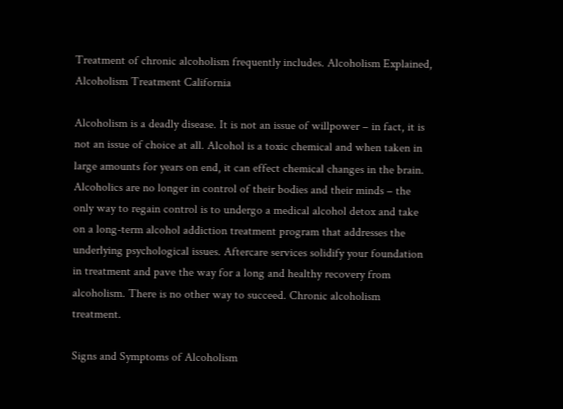Treatment of chronic alcoholism frequently includes. Alcoholism Explained, Alcoholism Treatment California

Alcoholism is a deadly disease. It is not an issue of willpower – in fact, it is not an issue of choice at all. Alcohol is a toxic chemical and when taken in large amounts for years on end, it can effect chemical changes in the brain. Alcoholics are no longer in control of their bodies and their minds – the only way to regain control is to undergo a medical alcohol detox and take on a long-term alcohol addiction treatment program that addresses the underlying psychological issues. Aftercare services solidify your foundation in treatment and pave the way for a long and healthy recovery from alcoholism. There is no other way to succeed. Chronic alcoholism treatment.

Signs and Symptoms of Alcoholism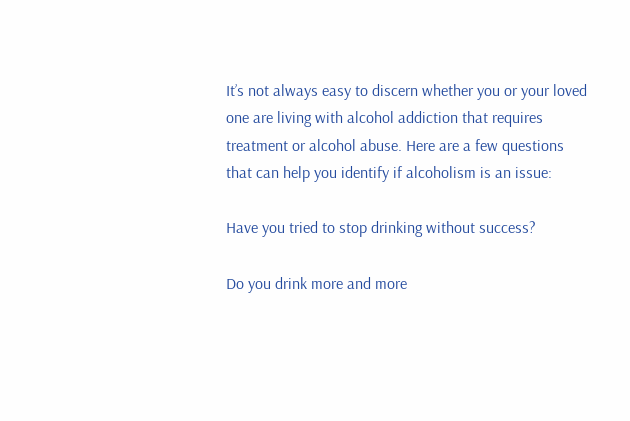It’s not always easy to discern whether you or your loved one are living with alcohol addiction that requires treatment or alcohol abuse. Here are a few questions that can help you identify if alcoholism is an issue:

Have you tried to stop drinking without success?

Do you drink more and more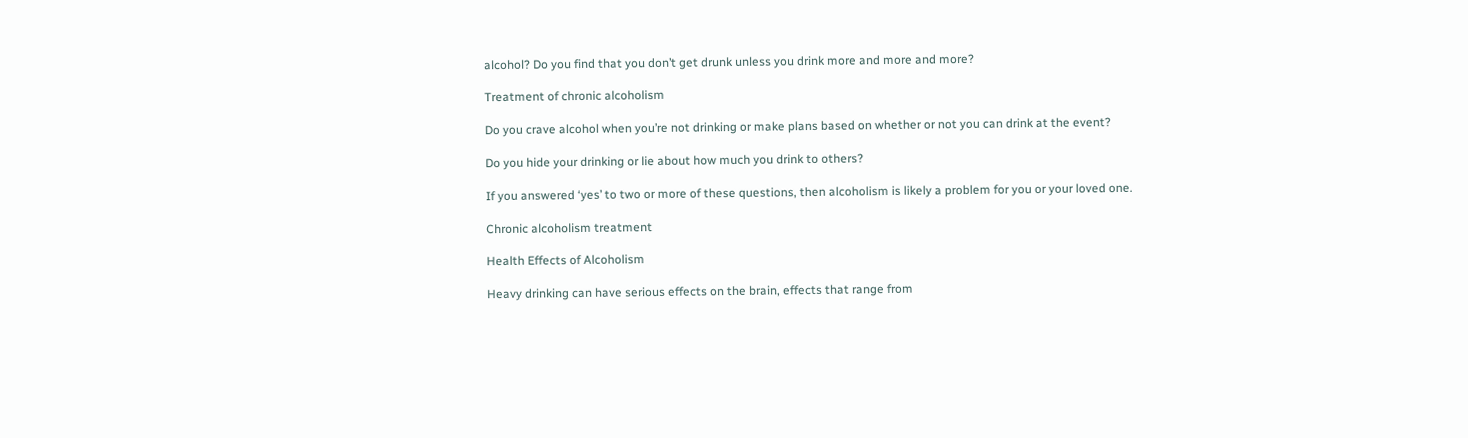alcohol? Do you find that you don’t get drunk unless you drink more and more and more?

Treatment of chronic alcoholism

Do you crave alcohol when you’re not drinking or make plans based on whether or not you can drink at the event?

Do you hide your drinking or lie about how much you drink to others?

If you answered ‘yes’ to two or more of these questions, then alcoholism is likely a problem for you or your loved one.

Chronic alcoholism treatment

Health Effects of Alcoholism

Heavy drinking can have serious effects on the brain, effects that range from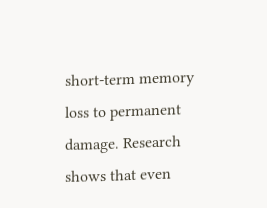short-term memory loss to permanent damage. Research shows that even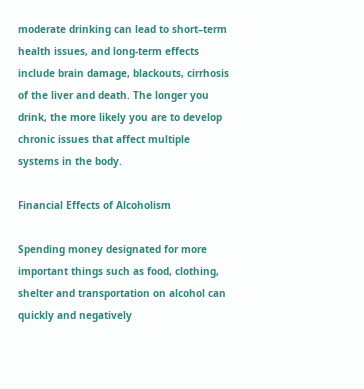moderate drinking can lead to short–term health issues, and long-term effects include brain damage, blackouts, cirrhosis of the liver and death. The longer you drink, the more likely you are to develop chronic issues that affect multiple systems in the body.

Financial Effects of Alcoholism

Spending money designated for more important things such as food, clothing, shelter and transportation on alcohol can quickly and negatively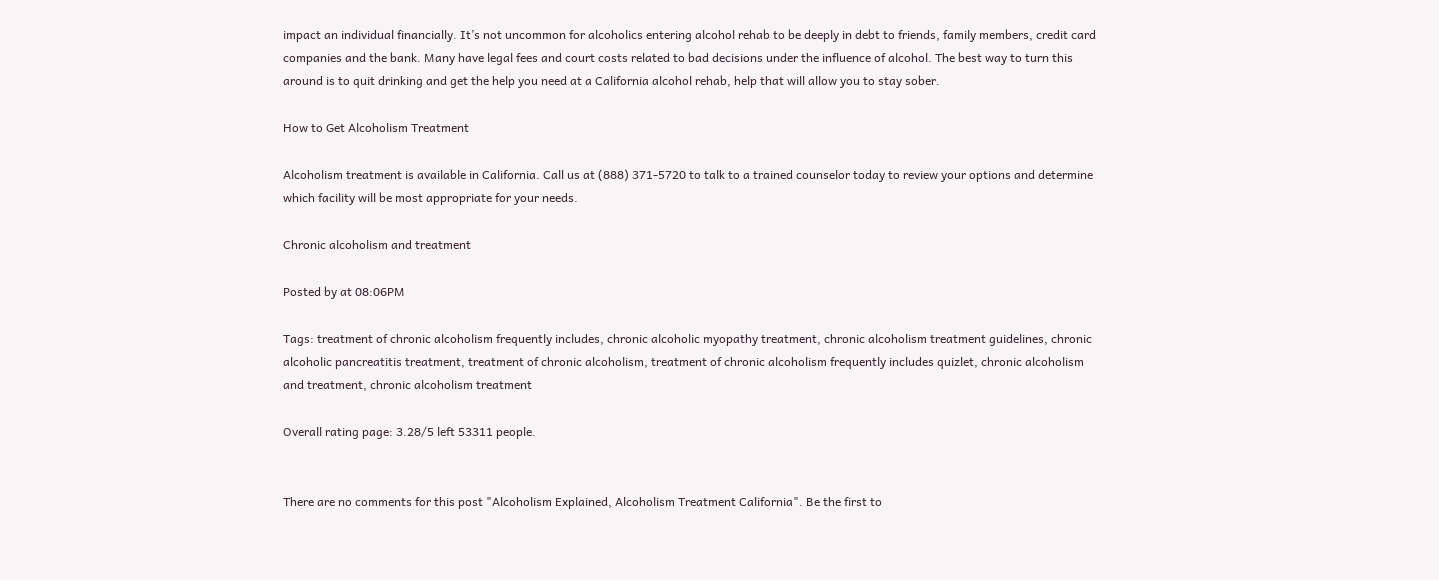impact an individual financially. It’s not uncommon for alcoholics entering alcohol rehab to be deeply in debt to friends, family members, credit card companies and the bank. Many have legal fees and court costs related to bad decisions under the influence of alcohol. The best way to turn this around is to quit drinking and get the help you need at a California alcohol rehab, help that will allow you to stay sober.

How to Get Alcoholism Treatment

Alcoholism treatment is available in California. Call us at (888) 371-5720 to talk to a trained counselor today to review your options and determine which facility will be most appropriate for your needs.

Chronic alcoholism and treatment

Posted by at 08:06PM

Tags: treatment of chronic alcoholism frequently includes, chronic alcoholic myopathy treatment, chronic alcoholism treatment guidelines, chronic alcoholic pancreatitis treatment, treatment of chronic alcoholism, treatment of chronic alcoholism frequently includes quizlet, chronic alcoholism and treatment, chronic alcoholism treatment

Overall rating page: 3.28/5 left 53311 people.


There are no comments for this post "Alcoholism Explained, Alcoholism Treatment California". Be the first to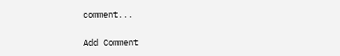comment...

Add Comment